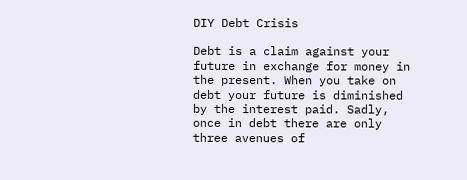DIY Debt Crisis

Debt is a claim against your future in exchange for money in the present. When you take on debt your future is diminished by the interest paid. Sadly, once in debt there are only three avenues of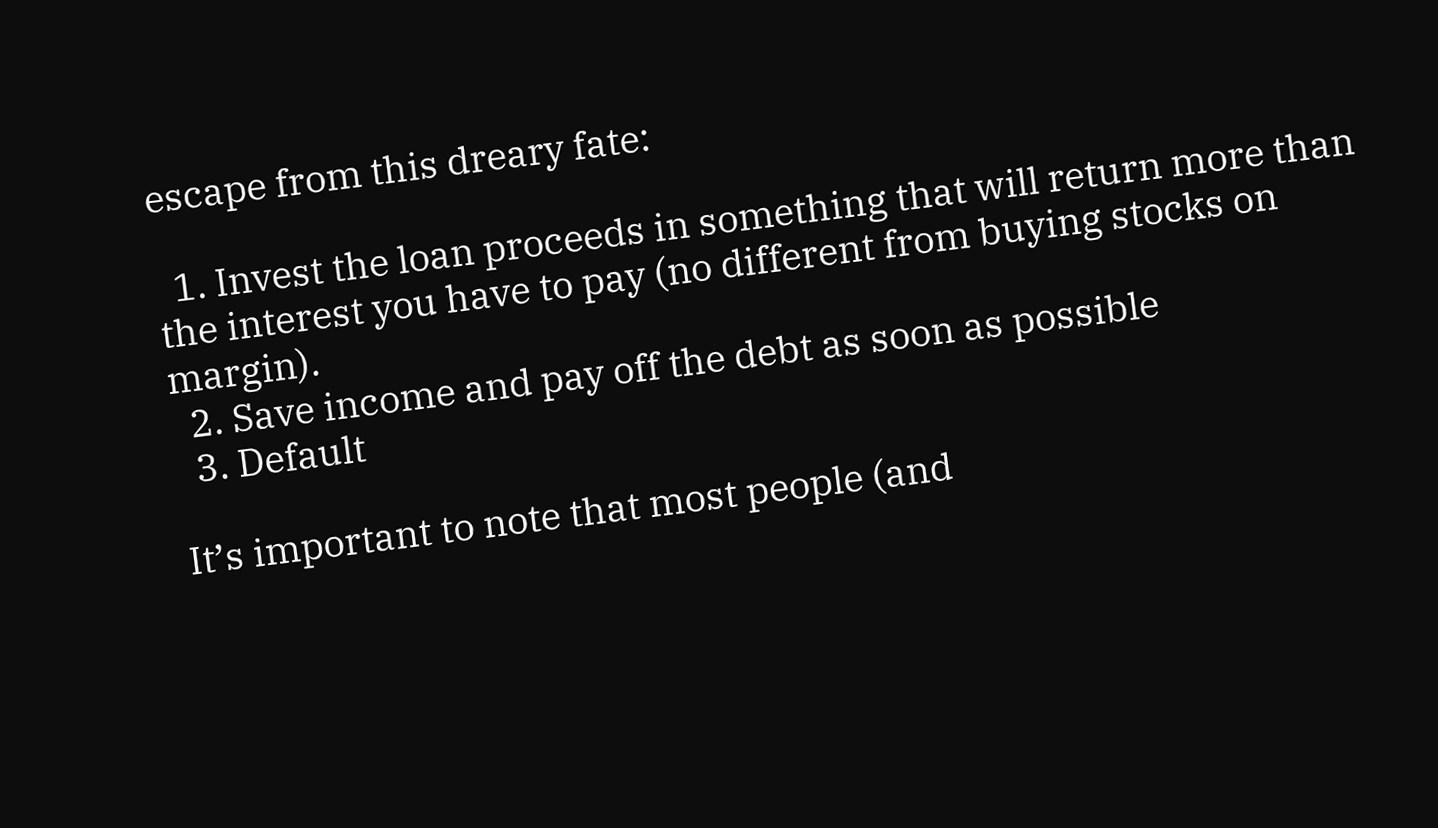escape from this dreary fate:

  1. Invest the loan proceeds in something that will return more than the interest you have to pay (no different from buying stocks on margin).
  2. Save income and pay off the debt as soon as possible
  3. Default

It’s important to note that most people (and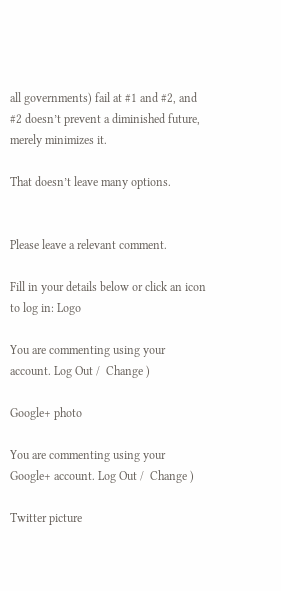all governments) fail at #1 and #2, and #2 doesn’t prevent a diminished future, merely minimizes it.

That doesn’t leave many options.


Please leave a relevant comment.

Fill in your details below or click an icon to log in: Logo

You are commenting using your account. Log Out /  Change )

Google+ photo

You are commenting using your Google+ account. Log Out /  Change )

Twitter picture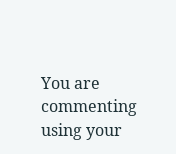You are commenting using your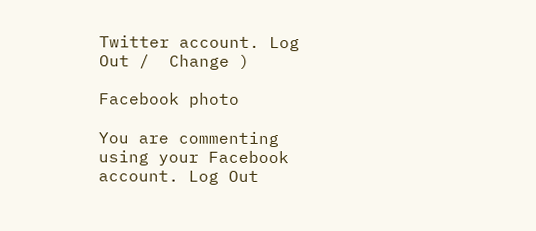Twitter account. Log Out /  Change )

Facebook photo

You are commenting using your Facebook account. Log Out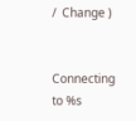/  Change )


Connecting to %s